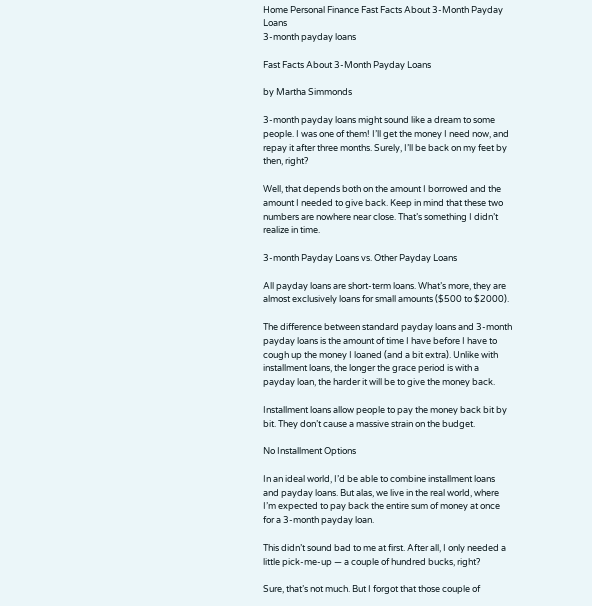Home Personal Finance Fast Facts About 3-Month Payday Loans
3-month payday loans

Fast Facts About 3-Month Payday Loans

by Martha Simmonds

3-month payday loans might sound like a dream to some people. I was one of them! I’ll get the money I need now, and repay it after three months. Surely, I’ll be back on my feet by then, right?

Well, that depends both on the amount I borrowed and the amount I needed to give back. Keep in mind that these two numbers are nowhere near close. That’s something I didn’t realize in time.

3-month Payday Loans vs. Other Payday Loans

All payday loans are short-term loans. What’s more, they are almost exclusively loans for small amounts ($500 to $2000).

The difference between standard payday loans and 3-month payday loans is the amount of time I have before I have to cough up the money I loaned (and a bit extra). Unlike with installment loans, the longer the grace period is with a payday loan, the harder it will be to give the money back.

Installment loans allow people to pay the money back bit by bit. They don’t cause a massive strain on the budget.

No Installment Options

In an ideal world, I’d be able to combine installment loans and payday loans. But alas, we live in the real world, where I’m expected to pay back the entire sum of money at once for a 3-month payday loan.

This didn’t sound bad to me at first. After all, I only needed a little pick-me-up — a couple of hundred bucks, right?

Sure, that’s not much. But I forgot that those couple of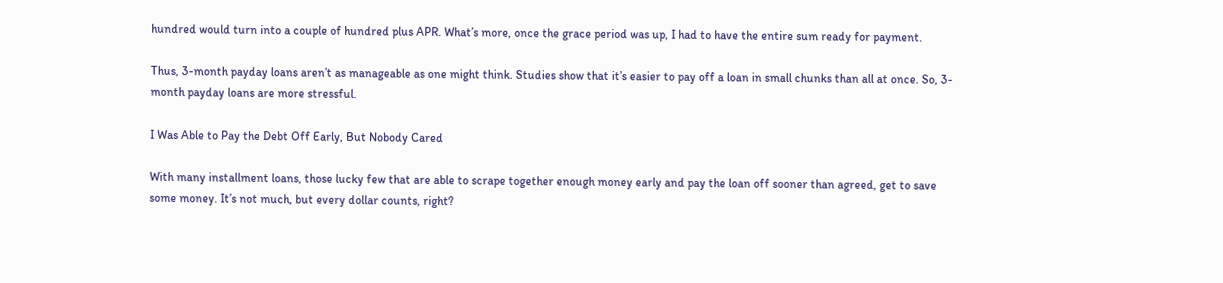hundred would turn into a couple of hundred plus APR. What’s more, once the grace period was up, I had to have the entire sum ready for payment.

Thus, 3-month payday loans aren’t as manageable as one might think. Studies show that it’s easier to pay off a loan in small chunks than all at once. So, 3-month payday loans are more stressful.

I Was Able to Pay the Debt Off Early, But Nobody Cared

With many installment loans, those lucky few that are able to scrape together enough money early and pay the loan off sooner than agreed, get to save some money. It’s not much, but every dollar counts, right?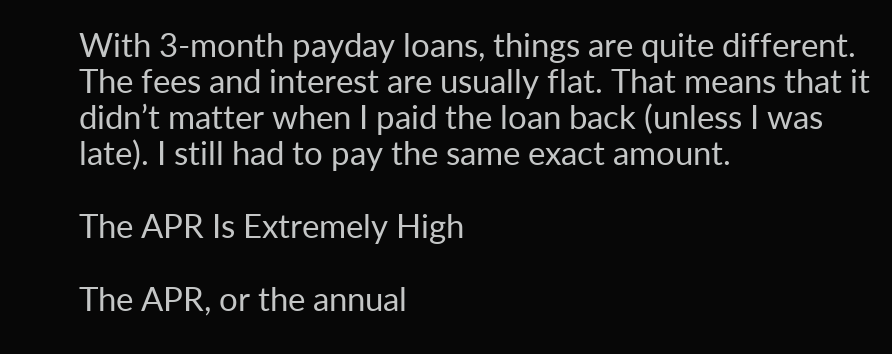With 3-month payday loans, things are quite different. The fees and interest are usually flat. That means that it didn’t matter when I paid the loan back (unless I was late). I still had to pay the same exact amount.

The APR Is Extremely High

The APR, or the annual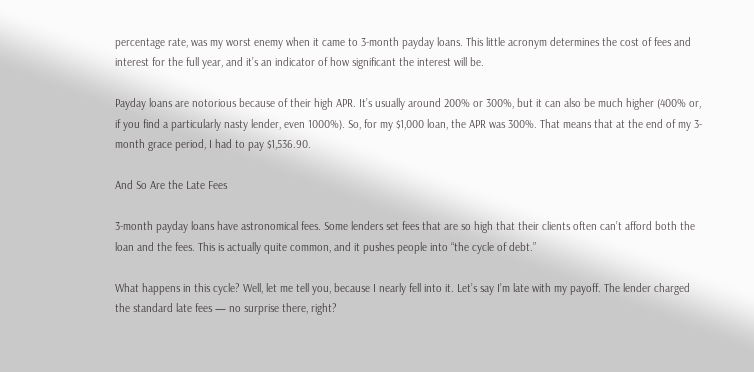percentage rate, was my worst enemy when it came to 3-month payday loans. This little acronym determines the cost of fees and interest for the full year, and it’s an indicator of how significant the interest will be.

Payday loans are notorious because of their high APR. It’s usually around 200% or 300%, but it can also be much higher (400% or, if you find a particularly nasty lender, even 1000%). So, for my $1,000 loan, the APR was 300%. That means that at the end of my 3-month grace period, I had to pay $1,536.90.

And So Are the Late Fees

3-month payday loans have astronomical fees. Some lenders set fees that are so high that their clients often can’t afford both the loan and the fees. This is actually quite common, and it pushes people into “the cycle of debt.”

What happens in this cycle? Well, let me tell you, because I nearly fell into it. Let’s say I’m late with my payoff. The lender charged the standard late fees — no surprise there, right?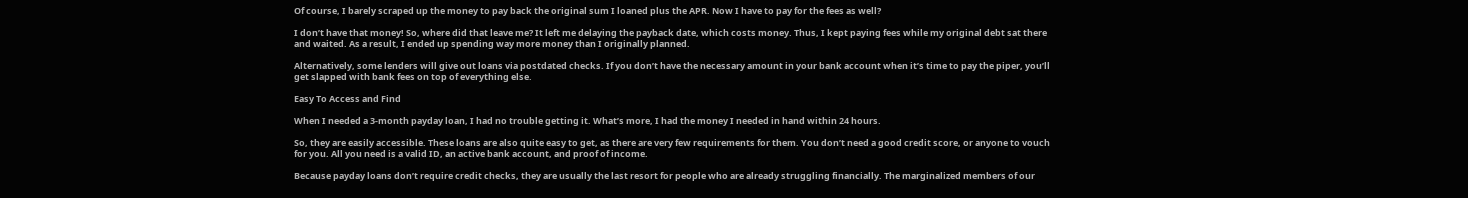Of course, I barely scraped up the money to pay back the original sum I loaned plus the APR. Now I have to pay for the fees as well?

I don’t have that money! So, where did that leave me? It left me delaying the payback date, which costs money. Thus, I kept paying fees while my original debt sat there and waited. As a result, I ended up spending way more money than I originally planned.

Alternatively, some lenders will give out loans via postdated checks. If you don’t have the necessary amount in your bank account when it’s time to pay the piper, you’ll get slapped with bank fees on top of everything else.

Easy To Access and Find

When I needed a 3-month payday loan, I had no trouble getting it. What’s more, I had the money I needed in hand within 24 hours.

So, they are easily accessible. These loans are also quite easy to get, as there are very few requirements for them. You don’t need a good credit score, or anyone to vouch for you. All you need is a valid ID, an active bank account, and proof of income.

Because payday loans don’t require credit checks, they are usually the last resort for people who are already struggling financially. The marginalized members of our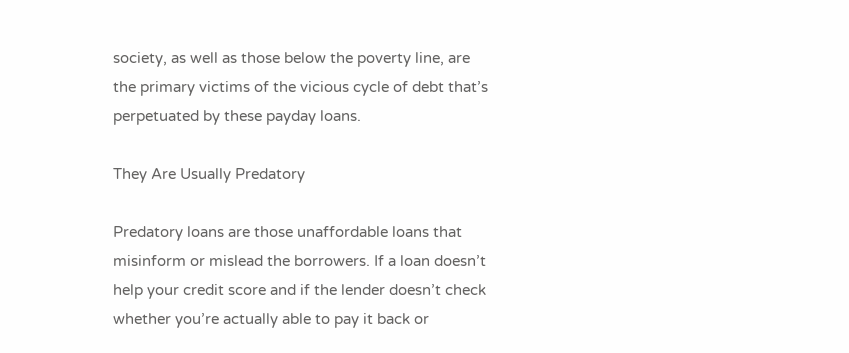society, as well as those below the poverty line, are the primary victims of the vicious cycle of debt that’s perpetuated by these payday loans.

They Are Usually Predatory

Predatory loans are those unaffordable loans that misinform or mislead the borrowers. If a loan doesn’t help your credit score and if the lender doesn’t check whether you’re actually able to pay it back or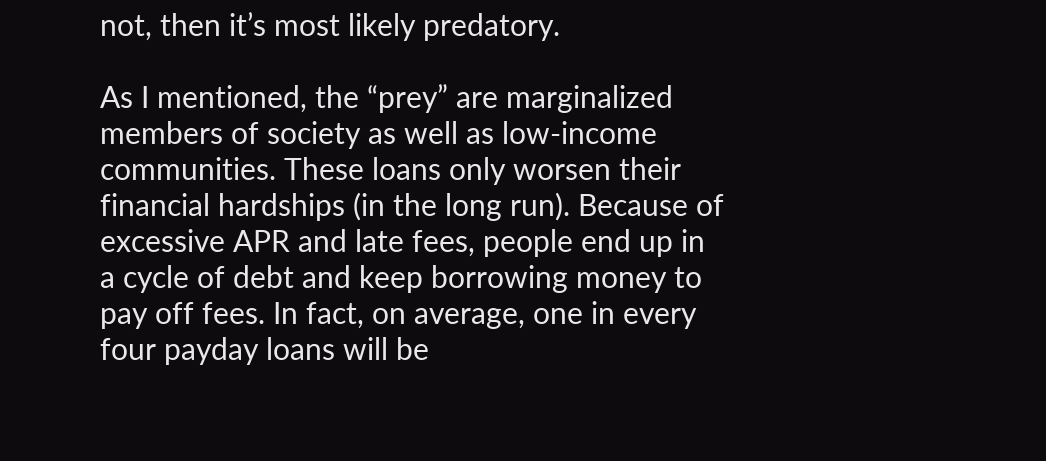not, then it’s most likely predatory.

As I mentioned, the “prey” are marginalized members of society as well as low-income communities. These loans only worsen their financial hardships (in the long run). Because of excessive APR and late fees, people end up in a cycle of debt and keep borrowing money to pay off fees. In fact, on average, one in every four payday loans will be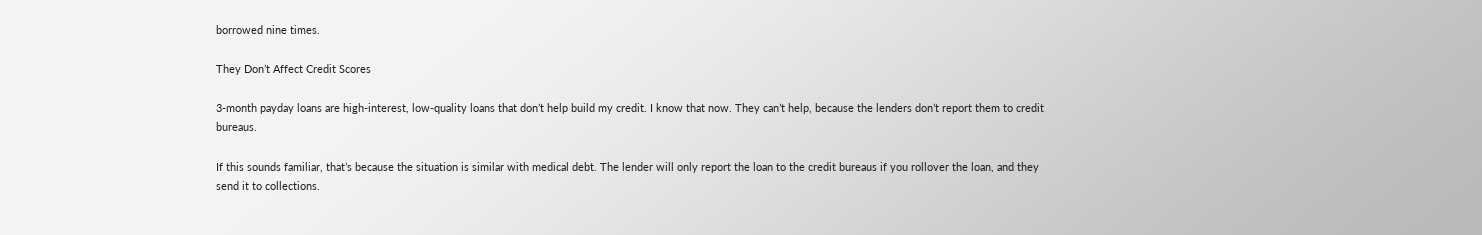borrowed nine times.

They Don’t Affect Credit Scores

3-month payday loans are high-interest, low-quality loans that don’t help build my credit. I know that now. They can’t help, because the lenders don’t report them to credit bureaus.

If this sounds familiar, that’s because the situation is similar with medical debt. The lender will only report the loan to the credit bureaus if you rollover the loan, and they send it to collections.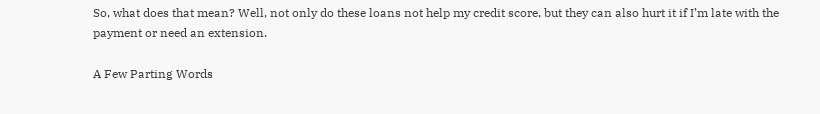So, what does that mean? Well, not only do these loans not help my credit score, but they can also hurt it if I’m late with the payment or need an extension.

A Few Parting Words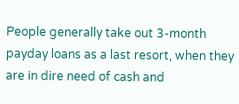People generally take out 3-month payday loans as a last resort, when they are in dire need of cash and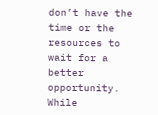don’t have the time or the resources to wait for a better opportunity. While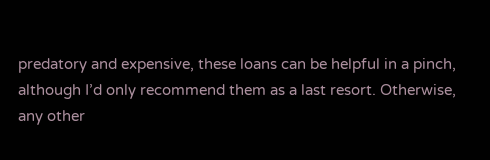predatory and expensive, these loans can be helpful in a pinch, although I’d only recommend them as a last resort. Otherwise, any other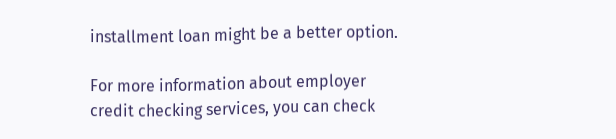installment loan might be a better option.

For more information about employer credit checking services, you can check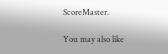ScoreMaster.

You may also like